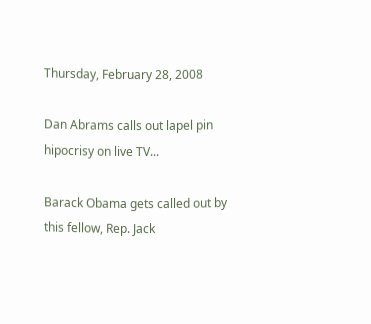Thursday, February 28, 2008

Dan Abrams calls out lapel pin hipocrisy on live TV...

Barack Obama gets called out by this fellow, Rep. Jack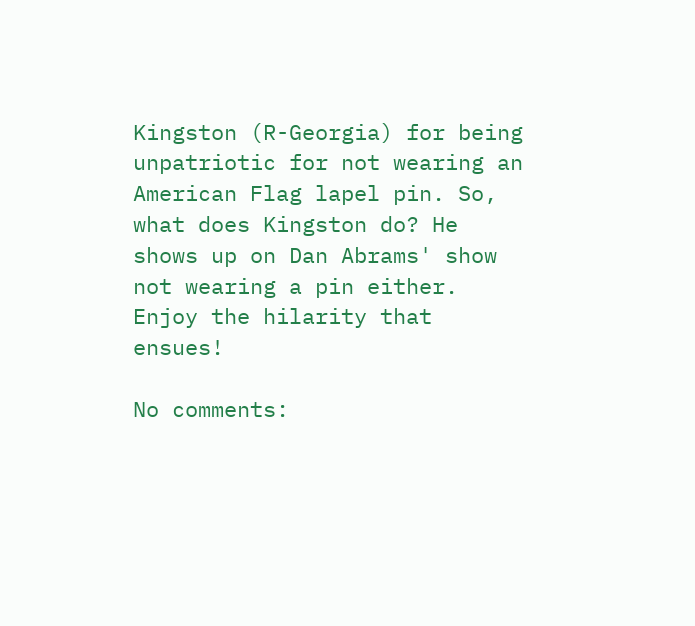Kingston (R-Georgia) for being unpatriotic for not wearing an American Flag lapel pin. So, what does Kingston do? He shows up on Dan Abrams' show not wearing a pin either. Enjoy the hilarity that ensues!

No comments: